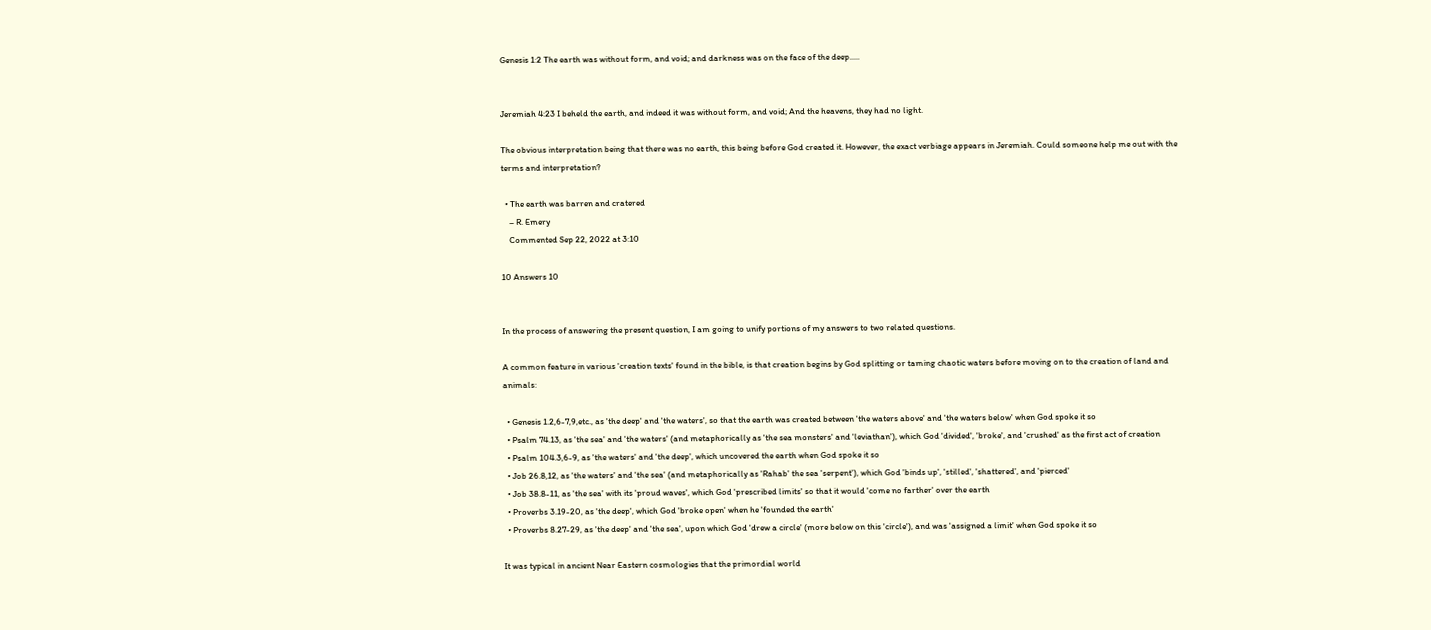Genesis 1:2 The earth was without form, and void; and darkness was on the face of the deep.....


Jeremiah 4:23 I beheld the earth, and indeed it was without form, and void; And the heavens, they had no light.

The obvious interpretation being that there was no earth, this being before God created it. However, the exact verbiage appears in Jeremiah. Could someone help me out with the terms and interpretation?

  • The earth was barren and cratered
    – R. Emery
    Commented Sep 22, 2022 at 3:10

10 Answers 10


In the process of answering the present question, I am going to unify portions of my answers to two related questions.

A common feature in various 'creation texts' found in the bible, is that creation begins by God splitting or taming chaotic waters before moving on to the creation of land and animals:

  • Genesis 1.2,6-7,9,etc., as 'the deep' and 'the waters', so that the earth was created between 'the waters above' and 'the waters below' when God spoke it so
  • Psalm 74.13, as 'the sea' and 'the waters' (and metaphorically as 'the sea monsters' and 'leviathan'), which God 'divided', 'broke', and 'crushed' as the first act of creation
  • Psalm 104.3,6-9, as 'the waters' and 'the deep', which uncovered the earth when God spoke it so
  • Job 26.8,12, as 'the waters' and 'the sea' (and metaphorically as 'Rahab' the sea 'serpent'), which God 'binds up', 'stilled', 'shattered', and 'pierced'
  • Job 38.8-11, as 'the sea' with its 'proud waves', which God 'prescribed limits' so that it would 'come no farther' over the earth
  • Proverbs 3.19-20, as 'the deep', which God 'broke open' when he 'founded the earth'
  • Proverbs 8.27-29, as 'the deep' and 'the sea', upon which God 'drew a circle' (more below on this 'circle'), and was 'assigned a limit' when God spoke it so

It was typical in ancient Near Eastern cosmologies that the primordial world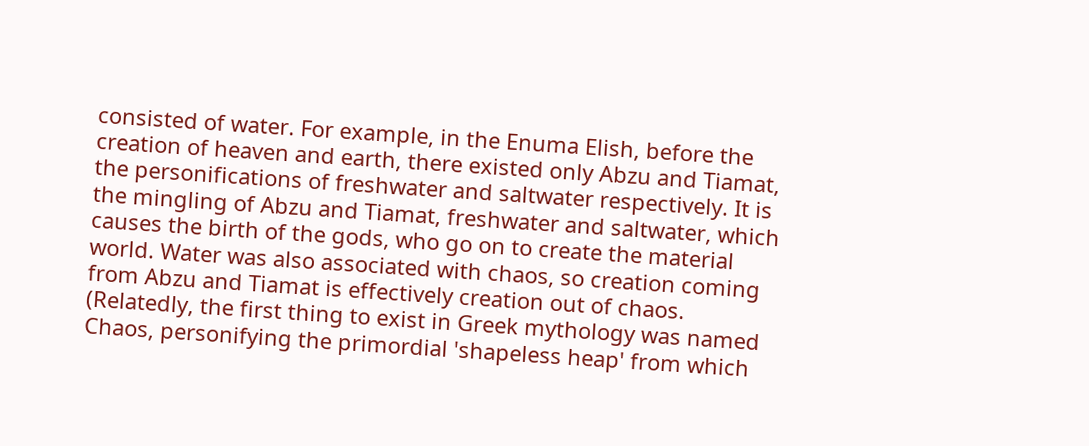consisted of water. For example, in the Enuma Elish, before the creation of heaven and earth, there existed only Abzu and Tiamat, the personifications of freshwater and saltwater respectively. It is the mingling of Abzu and Tiamat, freshwater and saltwater, which causes the birth of the gods, who go on to create the material world. Water was also associated with chaos, so creation coming from Abzu and Tiamat is effectively creation out of chaos. (Relatedly, the first thing to exist in Greek mythology was named Chaos, personifying the primordial 'shapeless heap' from which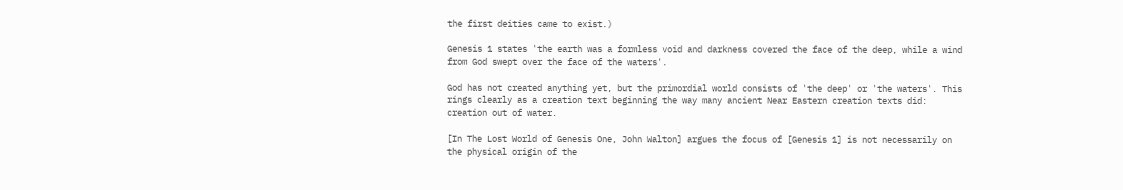the first deities came to exist.)

Genesis 1 states 'the earth was a formless void and darkness covered the face of the deep, while a wind from God swept over the face of the waters'.

God has not created anything yet, but the primordial world consists of 'the deep' or 'the waters'. This rings clearly as a creation text beginning the way many ancient Near Eastern creation texts did: creation out of water.

[In The Lost World of Genesis One, John Walton] argues the focus of [Genesis 1] is not necessarily on the physical origin of the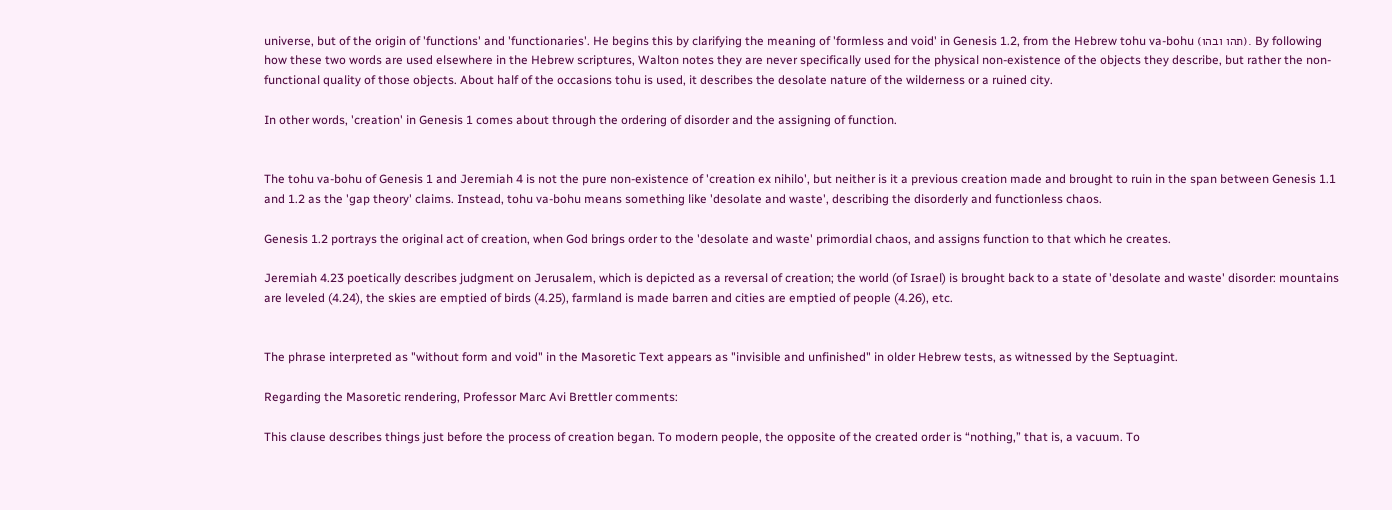universe, but of the origin of 'functions' and 'functionaries'. He begins this by clarifying the meaning of 'formless and void' in Genesis 1.2, from the Hebrew tohu va-bohu (תהו ובהו). By following how these two words are used elsewhere in the Hebrew scriptures, Walton notes they are never specifically used for the physical non-existence of the objects they describe, but rather the non-functional quality of those objects. About half of the occasions tohu is used, it describes the desolate nature of the wilderness or a ruined city.

In other words, 'creation' in Genesis 1 comes about through the ordering of disorder and the assigning of function.


The tohu va-bohu of Genesis 1 and Jeremiah 4 is not the pure non-existence of 'creation ex nihilo', but neither is it a previous creation made and brought to ruin in the span between Genesis 1.1 and 1.2 as the 'gap theory' claims. Instead, tohu va-bohu means something like 'desolate and waste', describing the disorderly and functionless chaos.

Genesis 1.2 portrays the original act of creation, when God brings order to the 'desolate and waste' primordial chaos, and assigns function to that which he creates.

Jeremiah 4.23 poetically describes judgment on Jerusalem, which is depicted as a reversal of creation; the world (of Israel) is brought back to a state of 'desolate and waste' disorder: mountains are leveled (4.24), the skies are emptied of birds (4.25), farmland is made barren and cities are emptied of people (4.26), etc.


The phrase interpreted as "without form and void" in the Masoretic Text appears as "invisible and unfinished" in older Hebrew tests, as witnessed by the Septuagint.

Regarding the Masoretic rendering, Professor Marc Avi Brettler comments:

This clause describes things just before the process of creation began. To modern people, the opposite of the created order is “nothing,” that is, a vacuum. To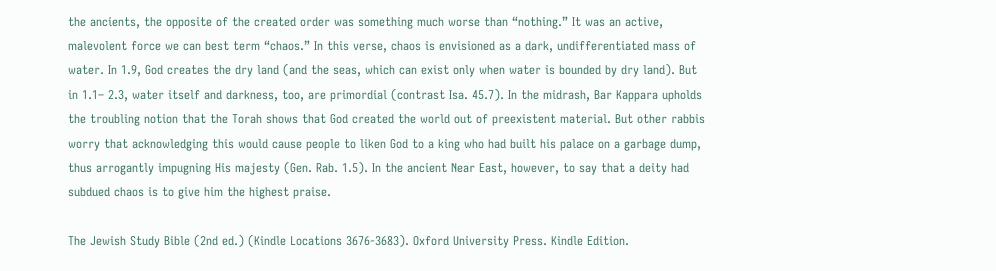the ancients, the opposite of the created order was something much worse than “nothing.” It was an active, malevolent force we can best term “chaos.” In this verse, chaos is envisioned as a dark, undifferentiated mass of water. In 1.9, God creates the dry land (and the seas, which can exist only when water is bounded by dry land). But in 1.1– 2.3, water itself and darkness, too, are primordial (contrast Isa. 45.7). In the midrash, Bar Kappara upholds the troubling notion that the Torah shows that God created the world out of preexistent material. But other rabbis worry that acknowledging this would cause people to liken God to a king who had built his palace on a garbage dump, thus arrogantly impugning His majesty (Gen. Rab. 1.5). In the ancient Near East, however, to say that a deity had subdued chaos is to give him the highest praise.

The Jewish Study Bible (2nd ed.) (Kindle Locations 3676-3683). Oxford University Press. Kindle Edition.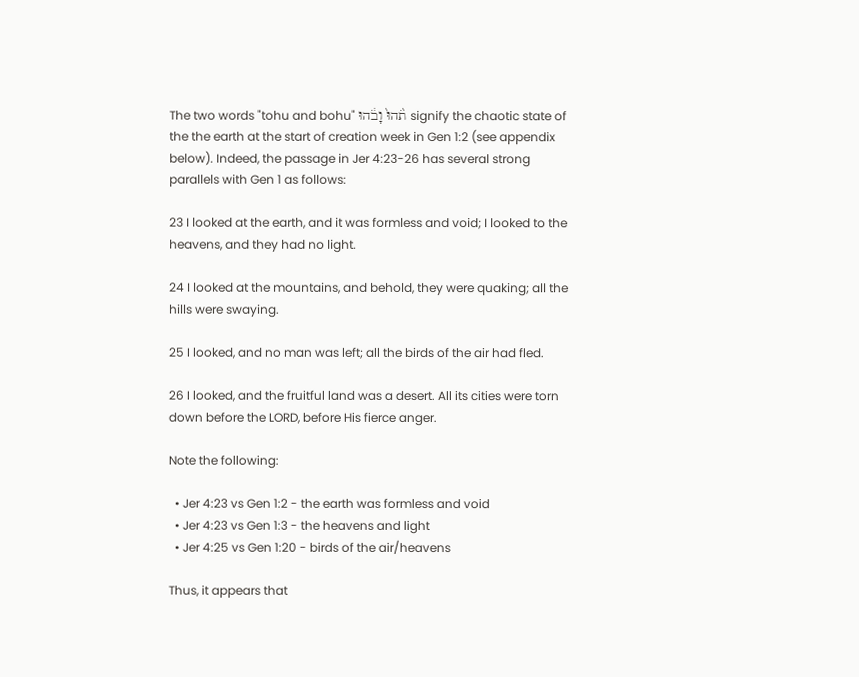The two words "tohu and bohu" תֹ֙הוּ֙ וָבֹ֔הוּ signify the chaotic state of the the earth at the start of creation week in Gen 1:2 (see appendix below). Indeed, the passage in Jer 4:23-26 has several strong parallels with Gen 1 as follows:

23 I looked at the earth, and it was formless and void; I looked to the heavens, and they had no light.

24 I looked at the mountains, and behold, they were quaking; all the hills were swaying.

25 I looked, and no man was left; all the birds of the air had fled.

26 I looked, and the fruitful land was a desert. All its cities were torn down before the LORD, before His fierce anger.

Note the following:

  • Jer 4:23 vs Gen 1:2 - the earth was formless and void
  • Jer 4:23 vs Gen 1:3 - the heavens and light
  • Jer 4:25 vs Gen 1:20 - birds of the air/heavens

Thus, it appears that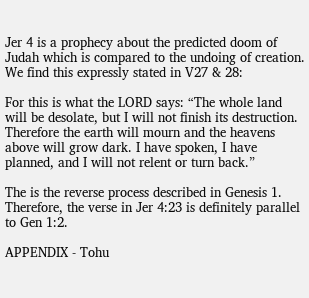Jer 4 is a prophecy about the predicted doom of Judah which is compared to the undoing of creation. We find this expressly stated in V27 & 28:

For this is what the LORD says: “The whole land will be desolate, but I will not finish its destruction. Therefore the earth will mourn and the heavens above will grow dark. I have spoken, I have planned, and I will not relent or turn back.”

The is the reverse process described in Genesis 1. Therefore, the verse in Jer 4:23 is definitely parallel to Gen 1:2.

APPENDIX - Tohu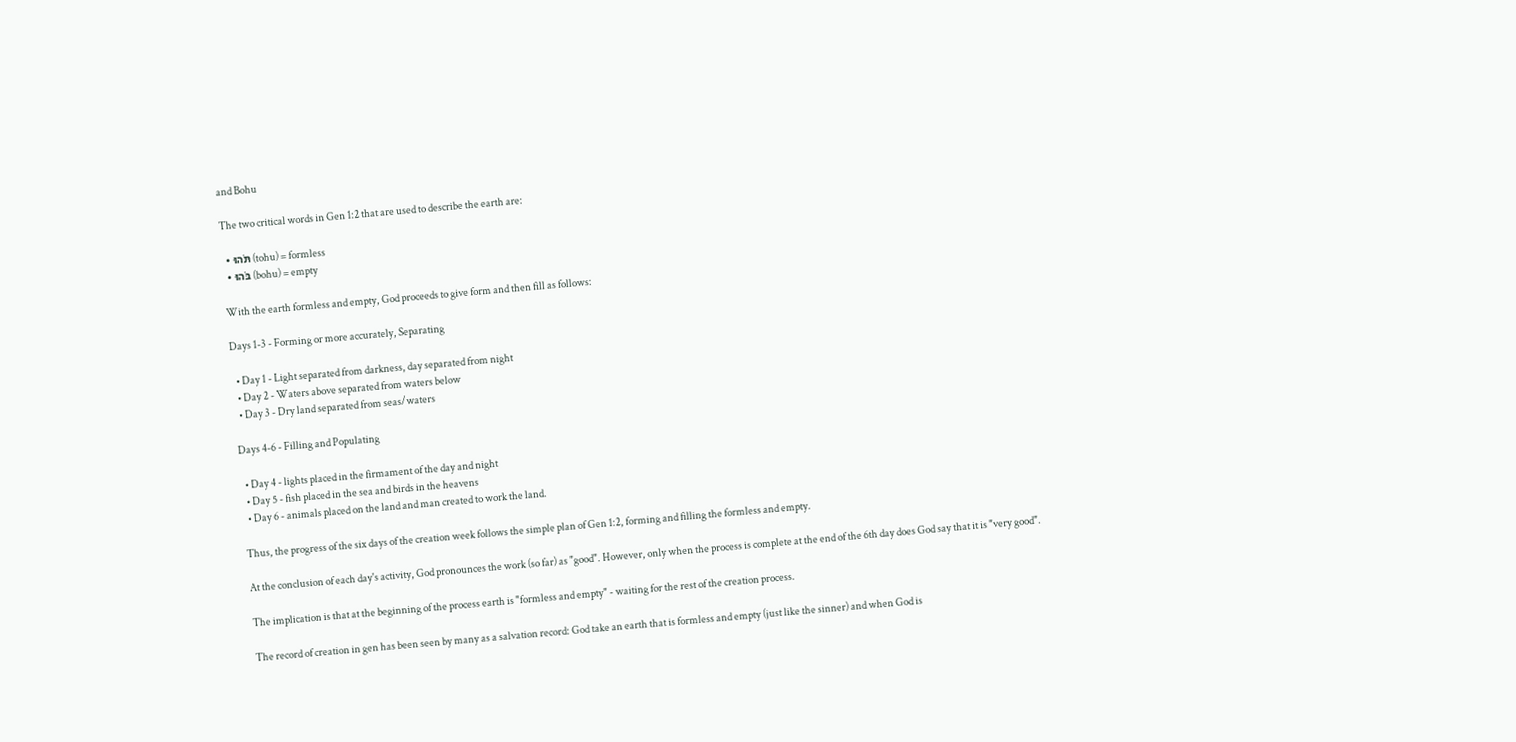and Bohu

The two critical words in Gen 1:2 that are used to describe the earth are:

  • תֹּהוּ (tohu) = formless
  • בֹּהוּ (bohu) = empty

With the earth formless and empty, God proceeds to give form and then fill as follows:

Days 1-3 - Forming or more accurately, Separating

  • Day 1 - Light separated from darkness, day separated from night
  • Day 2 - Waters above separated from waters below
  • Day 3 - Dry land separated from seas/waters

Days 4-6 - Filling and Populating

  • Day 4 - lights placed in the firmament of the day and night
  • Day 5 - fish placed in the sea and birds in the heavens
  • Day 6 - animals placed on the land and man created to work the land.

Thus, the progress of the six days of the creation week follows the simple plan of Gen 1:2, forming and filling the formless and empty.

At the conclusion of each day's activity, God pronounces the work (so far) as "good". However, only when the process is complete at the end of the 6th day does God say that it is "very good".

The implication is that at the beginning of the process earth is "formless and empty" - waiting for the rest of the creation process.

The record of creation in gen has been seen by many as a salvation record: God take an earth that is formless and empty (just like the sinner) and when God is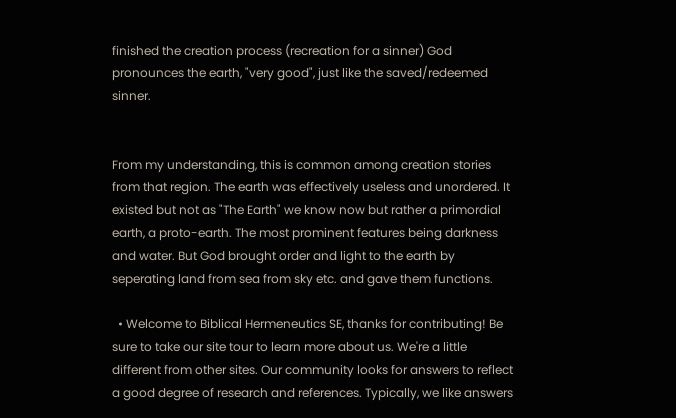finished the creation process (recreation for a sinner) God pronounces the earth, "very good", just like the saved/redeemed sinner.


From my understanding, this is common among creation stories from that region. The earth was effectively useless and unordered. It existed but not as "The Earth" we know now but rather a primordial earth, a proto-earth. The most prominent features being darkness and water. But God brought order and light to the earth by seperating land from sea from sky etc. and gave them functions.

  • Welcome to Biblical Hermeneutics SE, thanks for contributing! Be sure to take our site tour to learn more about us. We're a little different from other sites. Our community looks for answers to reflect a good degree of research and references. Typically, we like answers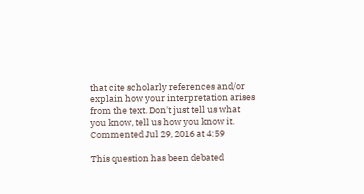that cite scholarly references and/or explain how your interpretation arises from the text. Don't just tell us what you know, tell us how you know it. Commented Jul 29, 2016 at 4:59

This question has been debated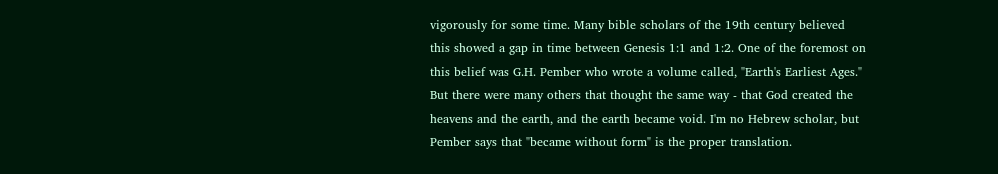vigorously for some time. Many bible scholars of the 19th century believed this showed a gap in time between Genesis 1:1 and 1:2. One of the foremost on this belief was G.H. Pember who wrote a volume called, "Earth's Earliest Ages." But there were many others that thought the same way - that God created the heavens and the earth, and the earth became void. I'm no Hebrew scholar, but Pember says that "became without form" is the proper translation.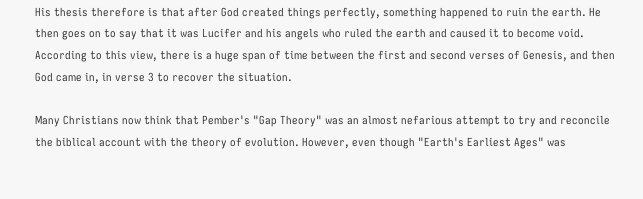His thesis therefore is that after God created things perfectly, something happened to ruin the earth. He then goes on to say that it was Lucifer and his angels who ruled the earth and caused it to become void. According to this view, there is a huge span of time between the first and second verses of Genesis, and then God came in, in verse 3 to recover the situation.

Many Christians now think that Pember's "Gap Theory" was an almost nefarious attempt to try and reconcile the biblical account with the theory of evolution. However, even though "Earth's Earliest Ages" was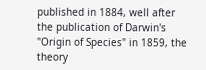published in 1884, well after the publication of Darwin's "Origin of Species" in 1859, the theory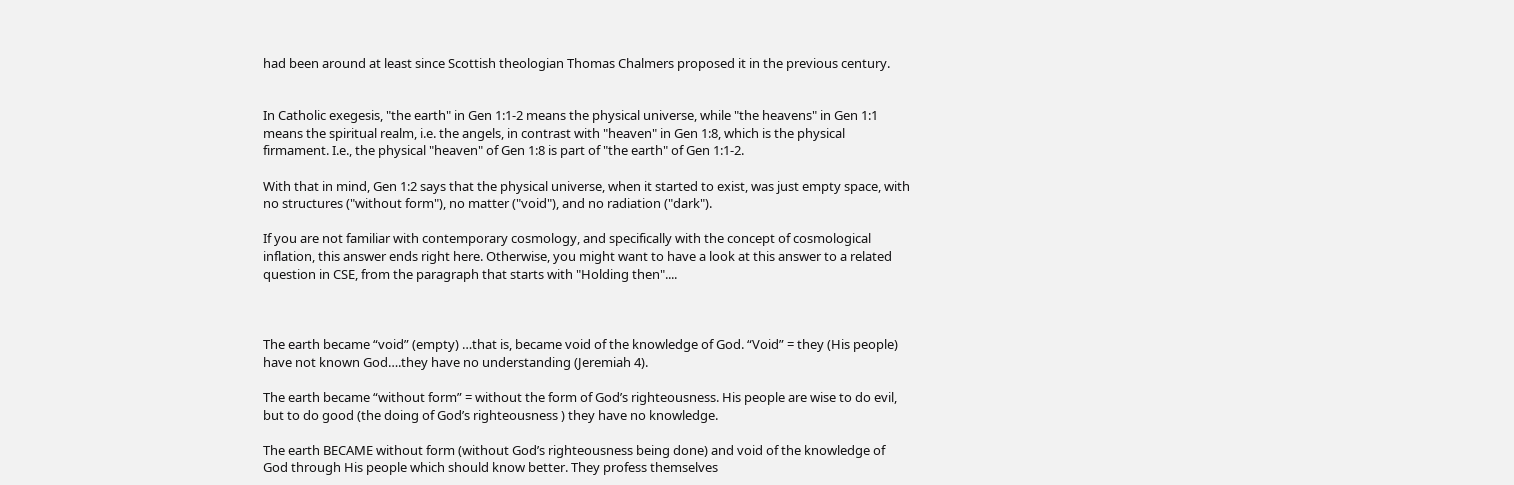had been around at least since Scottish theologian Thomas Chalmers proposed it in the previous century.


In Catholic exegesis, "the earth" in Gen 1:1-2 means the physical universe, while "the heavens" in Gen 1:1 means the spiritual realm, i.e. the angels, in contrast with "heaven" in Gen 1:8, which is the physical firmament. I.e., the physical "heaven" of Gen 1:8 is part of "the earth" of Gen 1:1-2.

With that in mind, Gen 1:2 says that the physical universe, when it started to exist, was just empty space, with no structures ("without form"), no matter ("void"), and no radiation ("dark").

If you are not familiar with contemporary cosmology, and specifically with the concept of cosmological inflation, this answer ends right here. Otherwise, you might want to have a look at this answer to a related question in CSE, from the paragraph that starts with "Holding then"....



The earth became “void” (empty) …that is, became void of the knowledge of God. “Void” = they (His people) have not known God….they have no understanding (Jeremiah 4).

The earth became “without form” = without the form of God’s righteousness. His people are wise to do evil, but to do good (the doing of God’s righteousness ) they have no knowledge.

The earth BECAME without form (without God’s righteousness being done) and void of the knowledge of God through His people which should know better. They profess themselves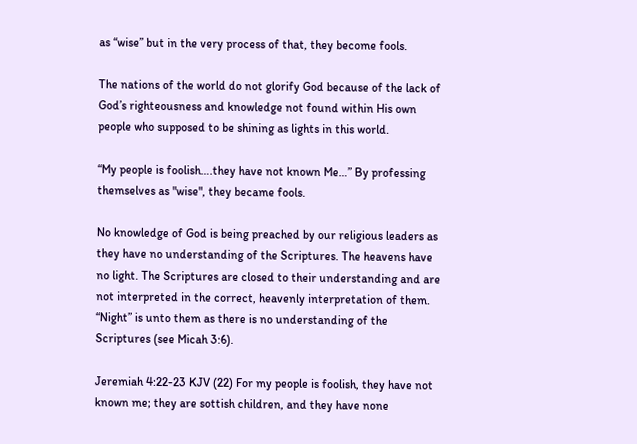as “wise” but in the very process of that, they become fools.

The nations of the world do not glorify God because of the lack of God’s righteousness and knowledge not found within His own people who supposed to be shining as lights in this world.

“My people is foolish….they have not known Me…” By professing themselves as "wise", they became fools.

No knowledge of God is being preached by our religious leaders as they have no understanding of the Scriptures. The heavens have no light. The Scriptures are closed to their understanding and are not interpreted in the correct, heavenly interpretation of them. “Night” is unto them as there is no understanding of the Scriptures (see Micah 3:6).

Jeremiah 4:22-23 KJV (22) For my people is foolish, they have not known me; they are sottish children, and they have none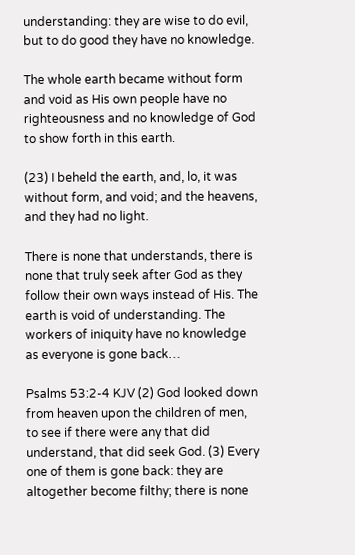understanding: they are wise to do evil, but to do good they have no knowledge.

The whole earth became without form and void as His own people have no righteousness and no knowledge of God to show forth in this earth.

(23) I beheld the earth, and, lo, it was without form, and void; and the heavens, and they had no light.

There is none that understands, there is none that truly seek after God as they follow their own ways instead of His. The earth is void of understanding. The workers of iniquity have no knowledge as everyone is gone back…

Psalms 53:2-4 KJV (2) God looked down from heaven upon the children of men, to see if there were any that did understand, that did seek God. (3) Every one of them is gone back: they are altogether become filthy; there is none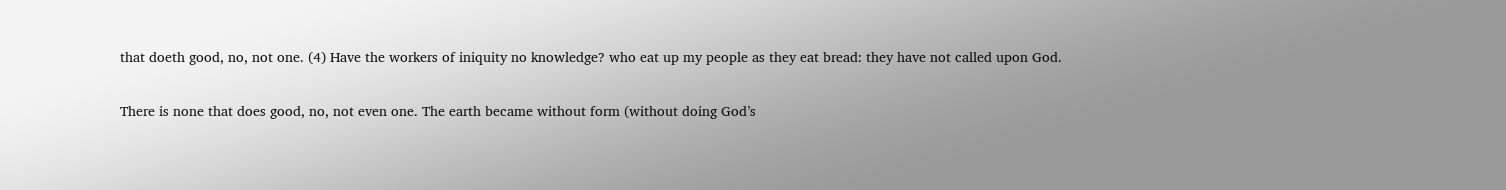that doeth good, no, not one. (4) Have the workers of iniquity no knowledge? who eat up my people as they eat bread: they have not called upon God.

There is none that does good, no, not even one. The earth became without form (without doing God’s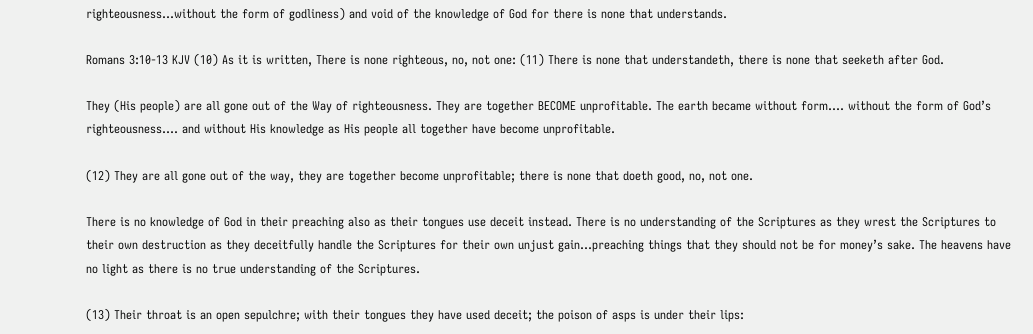righteousness…without the form of godliness) and void of the knowledge of God for there is none that understands.

Romans 3:10-13 KJV (10) As it is written, There is none righteous, no, not one: (11) There is none that understandeth, there is none that seeketh after God.

They (His people) are all gone out of the Way of righteousness. They are together BECOME unprofitable. The earth became without form…. without the form of God’s righteousness…. and without His knowledge as His people all together have become unprofitable.

(12) They are all gone out of the way, they are together become unprofitable; there is none that doeth good, no, not one.

There is no knowledge of God in their preaching also as their tongues use deceit instead. There is no understanding of the Scriptures as they wrest the Scriptures to their own destruction as they deceitfully handle the Scriptures for their own unjust gain…preaching things that they should not be for money’s sake. The heavens have no light as there is no true understanding of the Scriptures.

(13) Their throat is an open sepulchre; with their tongues they have used deceit; the poison of asps is under their lips: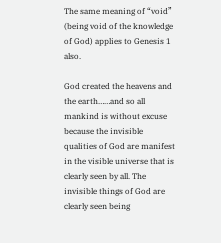The same meaning of “void” (being void of the knowledge of God) applies to Genesis 1 also.

God created the heavens and the earth……and so all mankind is without excuse because the invisible qualities of God are manifest in the visible universe that is clearly seen by all. The invisible things of God are clearly seen being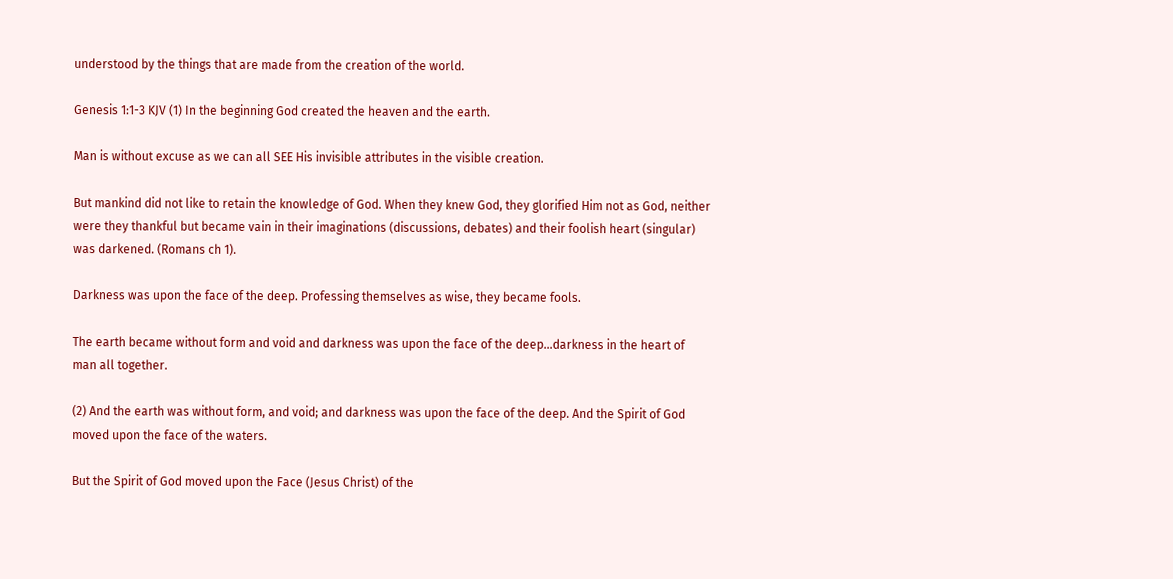understood by the things that are made from the creation of the world.

Genesis 1:1-3 KJV (1) In the beginning God created the heaven and the earth.

Man is without excuse as we can all SEE His invisible attributes in the visible creation.

But mankind did not like to retain the knowledge of God. When they knew God, they glorified Him not as God, neither were they thankful but became vain in their imaginations (discussions, debates) and their foolish heart (singular) was darkened. (Romans ch 1).

Darkness was upon the face of the deep. Professing themselves as wise, they became fools.

The earth became without form and void and darkness was upon the face of the deep…darkness in the heart of man all together.

(2) And the earth was without form, and void; and darkness was upon the face of the deep. And the Spirit of God moved upon the face of the waters.

But the Spirit of God moved upon the Face (Jesus Christ) of the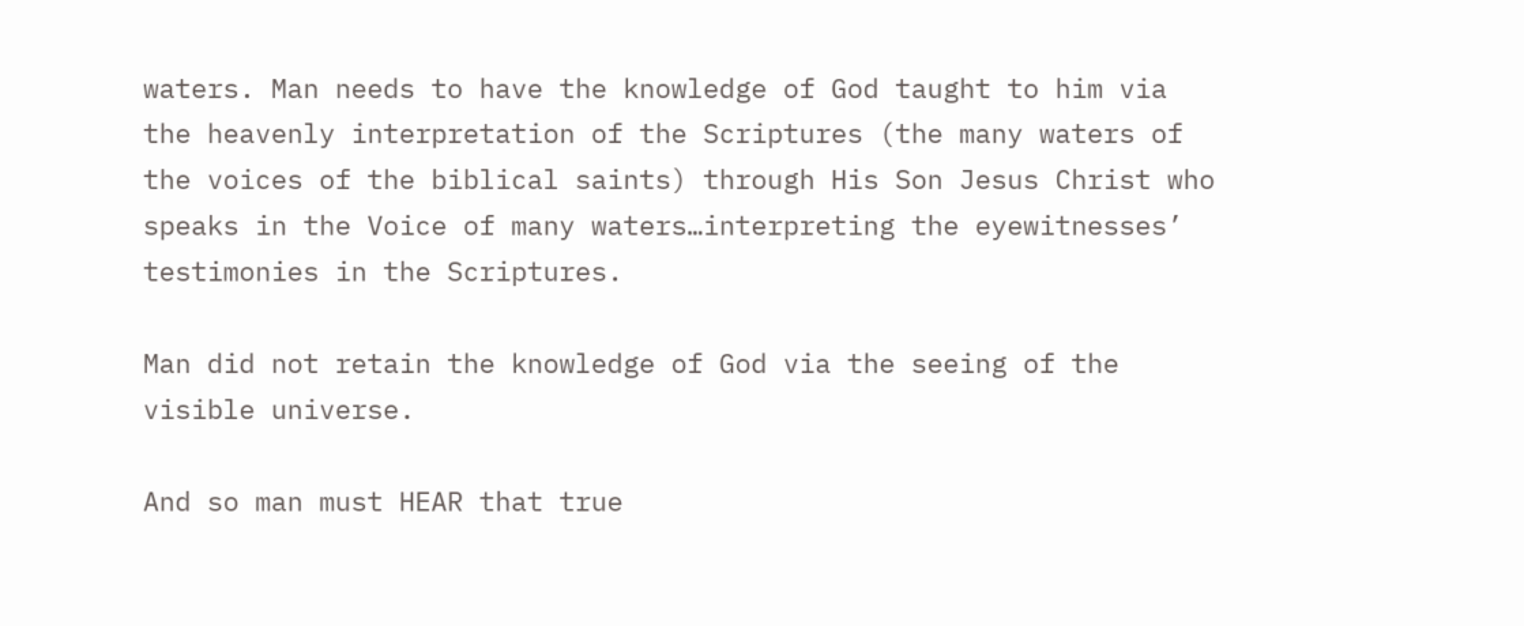waters. Man needs to have the knowledge of God taught to him via the heavenly interpretation of the Scriptures (the many waters of the voices of the biblical saints) through His Son Jesus Christ who speaks in the Voice of many waters…interpreting the eyewitnesses’ testimonies in the Scriptures.

Man did not retain the knowledge of God via the seeing of the visible universe.

And so man must HEAR that true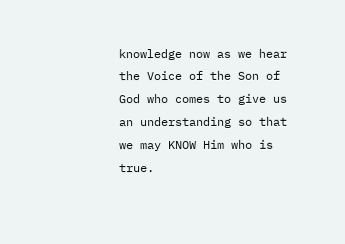knowledge now as we hear the Voice of the Son of God who comes to give us an understanding so that we may KNOW Him who is true.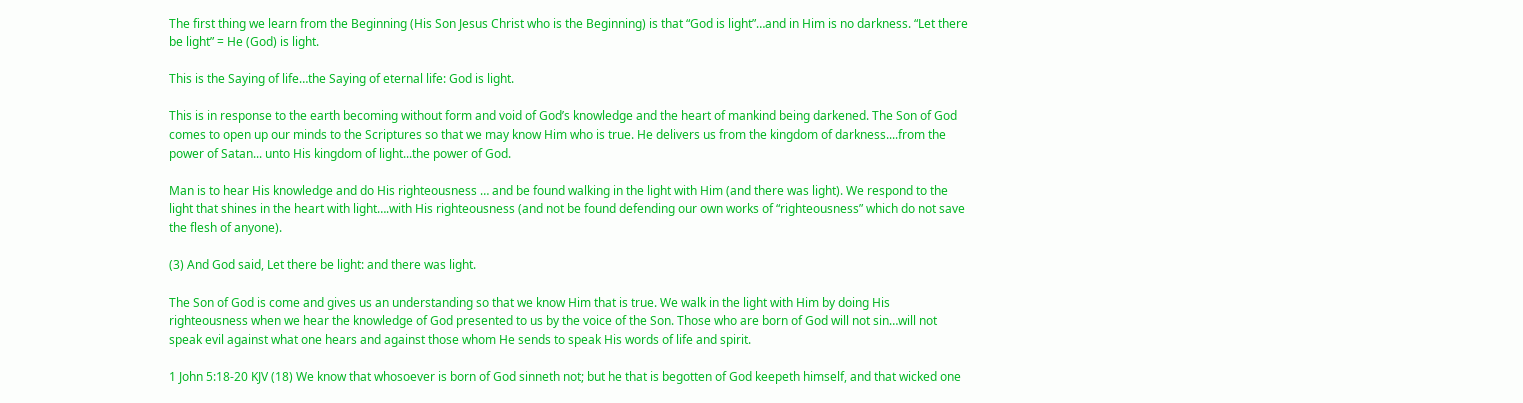The first thing we learn from the Beginning (His Son Jesus Christ who is the Beginning) is that “God is light”…and in Him is no darkness. “Let there be light” = He (God) is light.

This is the Saying of life…the Saying of eternal life: God is light.

This is in response to the earth becoming without form and void of God’s knowledge and the heart of mankind being darkened. The Son of God comes to open up our minds to the Scriptures so that we may know Him who is true. He delivers us from the kingdom of darkness....from the power of Satan... unto His kingdom of light...the power of God.

Man is to hear His knowledge and do His righteousness … and be found walking in the light with Him (and there was light). We respond to the light that shines in the heart with light….with His righteousness (and not be found defending our own works of “righteousness” which do not save the flesh of anyone).

(3) And God said, Let there be light: and there was light.

The Son of God is come and gives us an understanding so that we know Him that is true. We walk in the light with Him by doing His righteousness when we hear the knowledge of God presented to us by the voice of the Son. Those who are born of God will not sin…will not speak evil against what one hears and against those whom He sends to speak His words of life and spirit.

1 John 5:18-20 KJV (18) We know that whosoever is born of God sinneth not; but he that is begotten of God keepeth himself, and that wicked one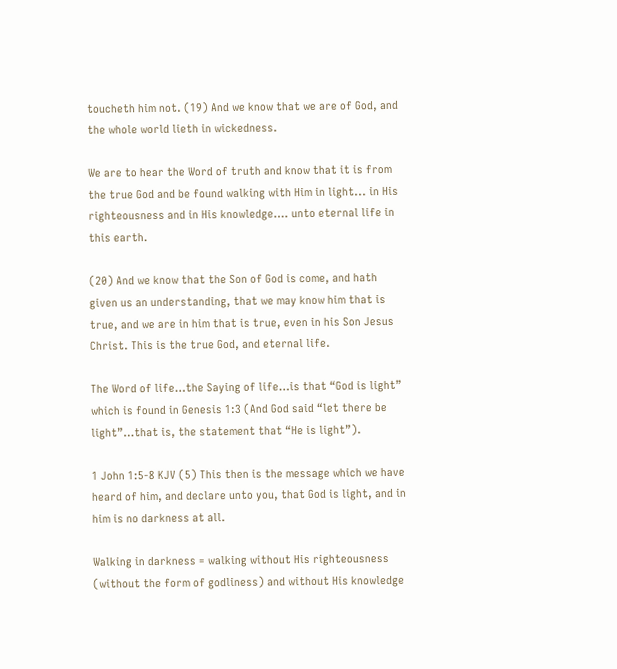toucheth him not. (19) And we know that we are of God, and the whole world lieth in wickedness.

We are to hear the Word of truth and know that it is from the true God and be found walking with Him in light... in His righteousness and in His knowledge…. unto eternal life in this earth.

(20) And we know that the Son of God is come, and hath given us an understanding, that we may know him that is true, and we are in him that is true, even in his Son Jesus Christ. This is the true God, and eternal life.

The Word of life…the Saying of life…is that “God is light” which is found in Genesis 1:3 (And God said “let there be light”…that is, the statement that “He is light”).

1 John 1:5-8 KJV (5) This then is the message which we have heard of him, and declare unto you, that God is light, and in him is no darkness at all.

Walking in darkness = walking without His righteousness (without the form of godliness) and without His knowledge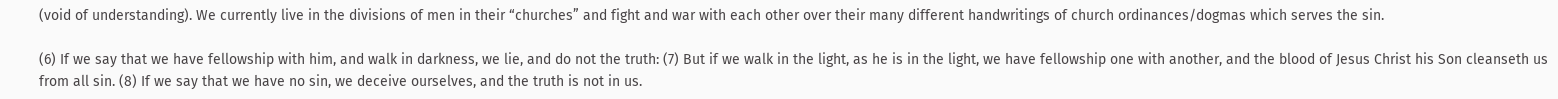(void of understanding). We currently live in the divisions of men in their “churches” and fight and war with each other over their many different handwritings of church ordinances/dogmas which serves the sin.

(6) If we say that we have fellowship with him, and walk in darkness, we lie, and do not the truth: (7) But if we walk in the light, as he is in the light, we have fellowship one with another, and the blood of Jesus Christ his Son cleanseth us from all sin. (8) If we say that we have no sin, we deceive ourselves, and the truth is not in us.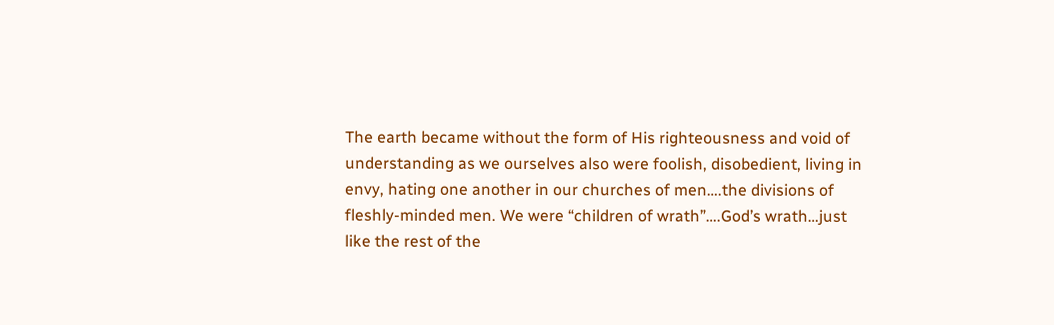The earth became without the form of His righteousness and void of understanding as we ourselves also were foolish, disobedient, living in envy, hating one another in our churches of men….the divisions of fleshly-minded men. We were “children of wrath”….God’s wrath…just like the rest of the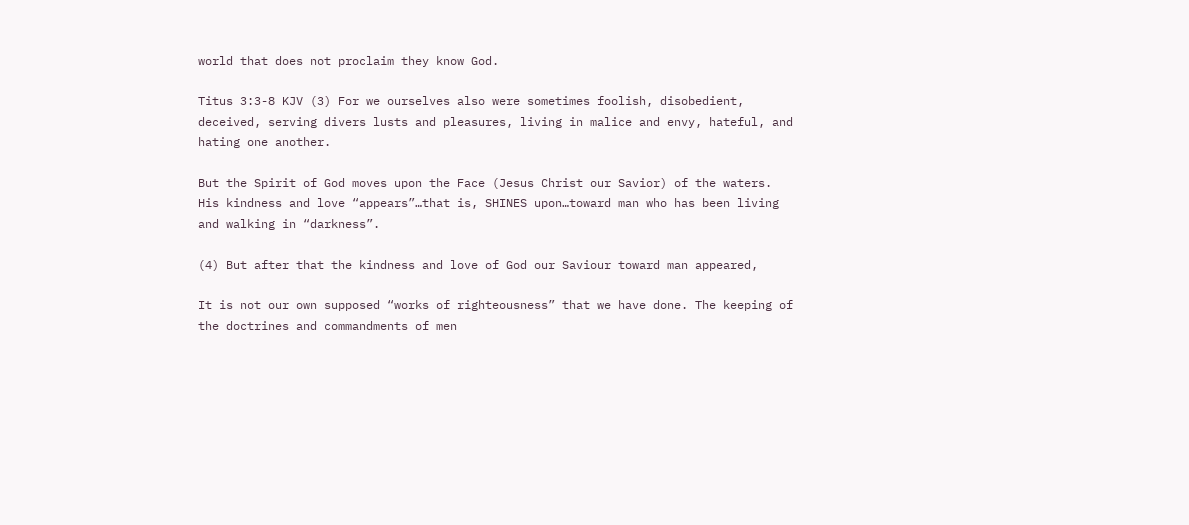world that does not proclaim they know God.

Titus 3:3-8 KJV (3) For we ourselves also were sometimes foolish, disobedient, deceived, serving divers lusts and pleasures, living in malice and envy, hateful, and hating one another.

But the Spirit of God moves upon the Face (Jesus Christ our Savior) of the waters. His kindness and love “appears”…that is, SHINES upon…toward man who has been living and walking in “darkness”.

(4) But after that the kindness and love of God our Saviour toward man appeared,

It is not our own supposed “works of righteousness” that we have done. The keeping of the doctrines and commandments of men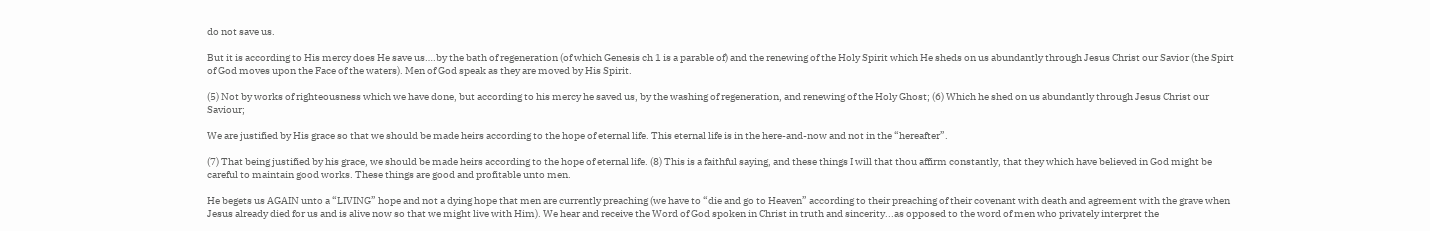do not save us.

But it is according to His mercy does He save us….by the bath of regeneration (of which Genesis ch 1 is a parable of) and the renewing of the Holy Spirit which He sheds on us abundantly through Jesus Christ our Savior (the Spirt of God moves upon the Face of the waters). Men of God speak as they are moved by His Spirit.

(5) Not by works of righteousness which we have done, but according to his mercy he saved us, by the washing of regeneration, and renewing of the Holy Ghost; (6) Which he shed on us abundantly through Jesus Christ our Saviour;

We are justified by His grace so that we should be made heirs according to the hope of eternal life. This eternal life is in the here-and-now and not in the “hereafter”.

(7) That being justified by his grace, we should be made heirs according to the hope of eternal life. (8) This is a faithful saying, and these things I will that thou affirm constantly, that they which have believed in God might be careful to maintain good works. These things are good and profitable unto men.

He begets us AGAIN unto a “LIVING” hope and not a dying hope that men are currently preaching (we have to “die and go to Heaven” according to their preaching of their covenant with death and agreement with the grave when Jesus already died for us and is alive now so that we might live with Him). We hear and receive the Word of God spoken in Christ in truth and sincerity...as opposed to the word of men who privately interpret the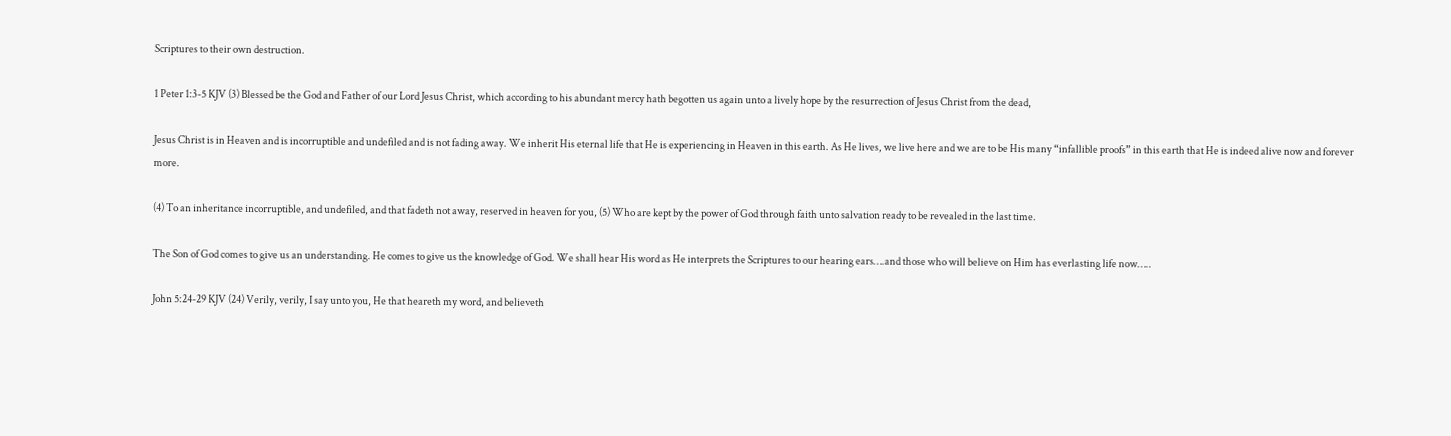Scriptures to their own destruction.

1 Peter 1:3-5 KJV (3) Blessed be the God and Father of our Lord Jesus Christ, which according to his abundant mercy hath begotten us again unto a lively hope by the resurrection of Jesus Christ from the dead,

Jesus Christ is in Heaven and is incorruptible and undefiled and is not fading away. We inherit His eternal life that He is experiencing in Heaven in this earth. As He lives, we live here and we are to be His many “infallible proofs” in this earth that He is indeed alive now and forever more.

(4) To an inheritance incorruptible, and undefiled, and that fadeth not away, reserved in heaven for you, (5) Who are kept by the power of God through faith unto salvation ready to be revealed in the last time.

The Son of God comes to give us an understanding. He comes to give us the knowledge of God. We shall hear His word as He interprets the Scriptures to our hearing ears….and those who will believe on Him has everlasting life now…..

John 5:24-29 KJV (24) Verily, verily, I say unto you, He that heareth my word, and believeth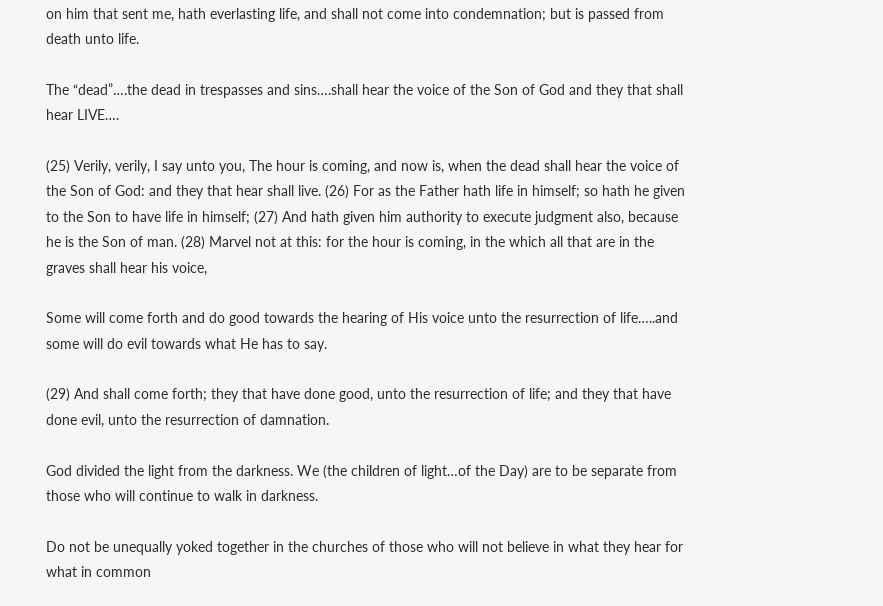on him that sent me, hath everlasting life, and shall not come into condemnation; but is passed from death unto life.

The “dead”….the dead in trespasses and sins….shall hear the voice of the Son of God and they that shall hear LIVE….

(25) Verily, verily, I say unto you, The hour is coming, and now is, when the dead shall hear the voice of the Son of God: and they that hear shall live. (26) For as the Father hath life in himself; so hath he given to the Son to have life in himself; (27) And hath given him authority to execute judgment also, because he is the Son of man. (28) Marvel not at this: for the hour is coming, in the which all that are in the graves shall hear his voice,

Some will come forth and do good towards the hearing of His voice unto the resurrection of life…..and some will do evil towards what He has to say.

(29) And shall come forth; they that have done good, unto the resurrection of life; and they that have done evil, unto the resurrection of damnation.

God divided the light from the darkness. We (the children of light…of the Day) are to be separate from those who will continue to walk in darkness.

Do not be unequally yoked together in the churches of those who will not believe in what they hear for what in common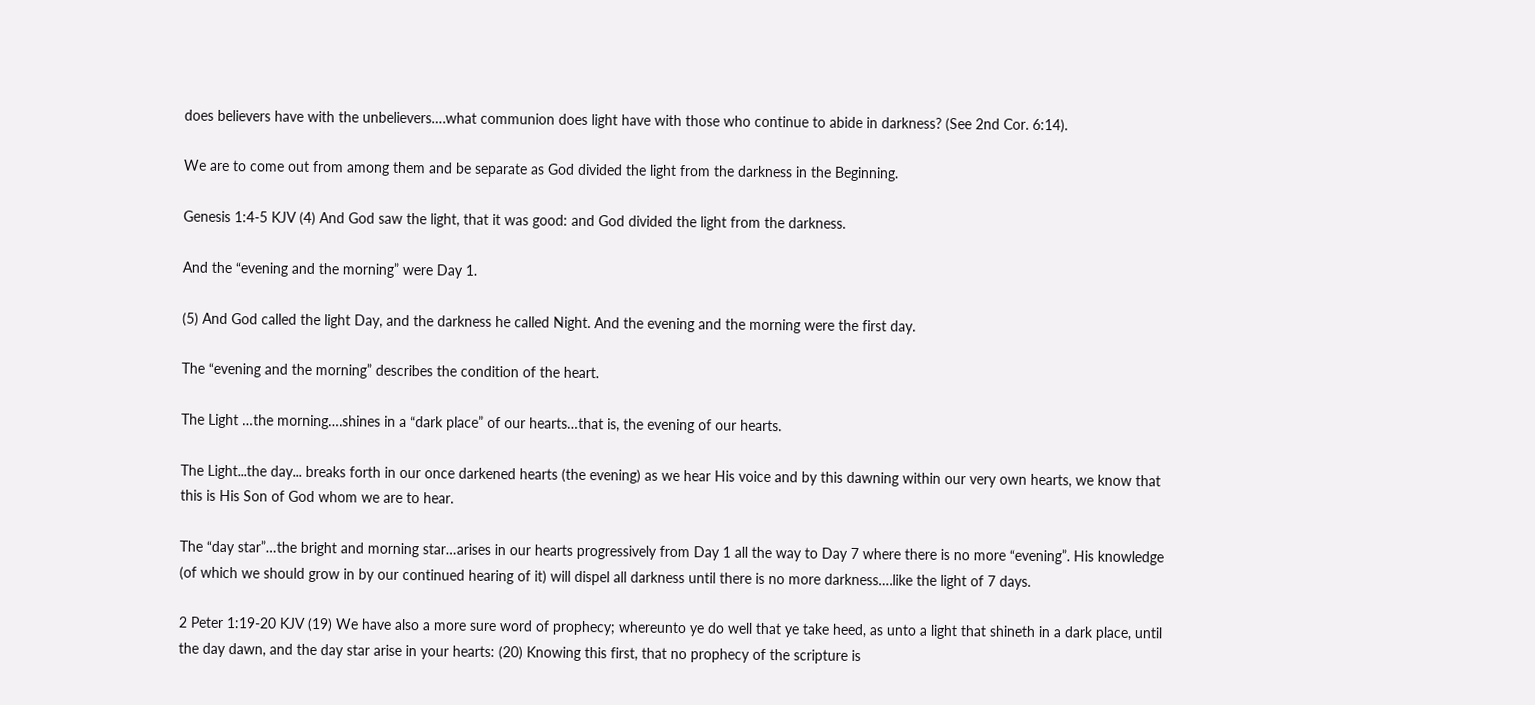does believers have with the unbelievers….what communion does light have with those who continue to abide in darkness? (See 2nd Cor. 6:14).

We are to come out from among them and be separate as God divided the light from the darkness in the Beginning.

Genesis 1:4-5 KJV (4) And God saw the light, that it was good: and God divided the light from the darkness.

And the “evening and the morning” were Day 1.

(5) And God called the light Day, and the darkness he called Night. And the evening and the morning were the first day.

The “evening and the morning” describes the condition of the heart.

The Light …the morning….shines in a “dark place” of our hearts…that is, the evening of our hearts.

The Light...the day... breaks forth in our once darkened hearts (the evening) as we hear His voice and by this dawning within our very own hearts, we know that this is His Son of God whom we are to hear.

The “day star”…the bright and morning star…arises in our hearts progressively from Day 1 all the way to Day 7 where there is no more “evening”. His knowledge (of which we should grow in by our continued hearing of it) will dispel all darkness until there is no more darkness….like the light of 7 days.

2 Peter 1:19-20 KJV (19) We have also a more sure word of prophecy; whereunto ye do well that ye take heed, as unto a light that shineth in a dark place, until the day dawn, and the day star arise in your hearts: (20) Knowing this first, that no prophecy of the scripture is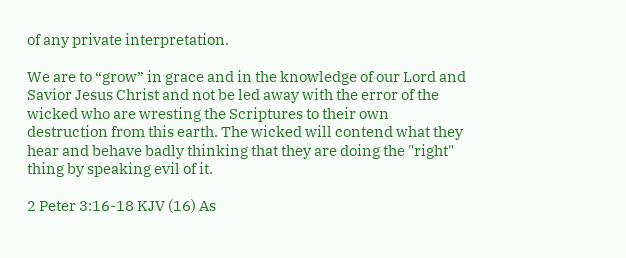of any private interpretation.

We are to “grow” in grace and in the knowledge of our Lord and Savior Jesus Christ and not be led away with the error of the wicked who are wresting the Scriptures to their own destruction from this earth. The wicked will contend what they hear and behave badly thinking that they are doing the "right" thing by speaking evil of it.

2 Peter 3:16-18 KJV (16) As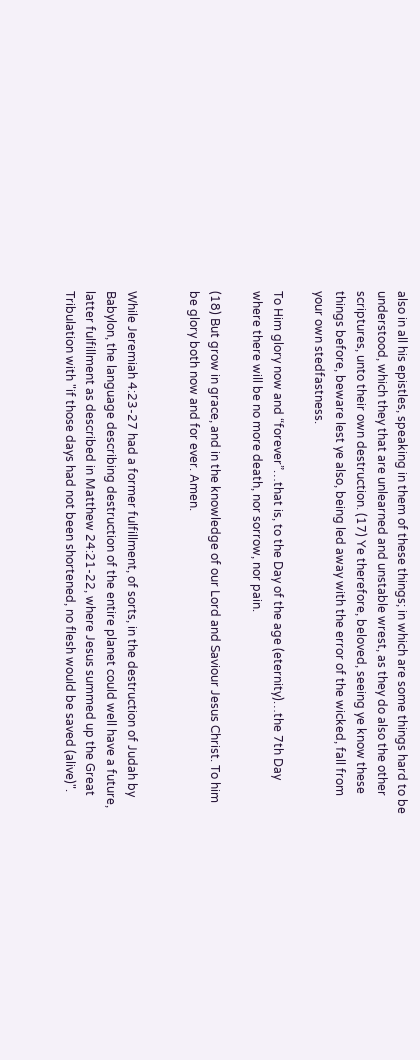also in all his epistles, speaking in them of these things; in which are some things hard to be understood, which they that are unlearned and unstable wrest, as they do also the other scriptures, unto their own destruction. (17) Ye therefore, beloved, seeing ye know these things before, beware lest ye also, being led away with the error of the wicked, fall from your own stedfastness.

To Him glory now and “forever”…that is, to the Day of the age (eternity)…the 7th Day where there will be no more death, nor sorrow, nor pain.

(18) But grow in grace, and in the knowledge of our Lord and Saviour Jesus Christ. To him be glory both now and for ever. Amen.


While Jeremiah 4:23-27 had a former fulfillment, of sorts, in the destruction of Judah by Babylon, the language describing destruction of the entire planet could well have a future, latter fulfillment as described in Matthew 24:21-22, where Jesus summed up the Great Tribulation with "if those days had not been shortened, no flesh would be saved (alive)".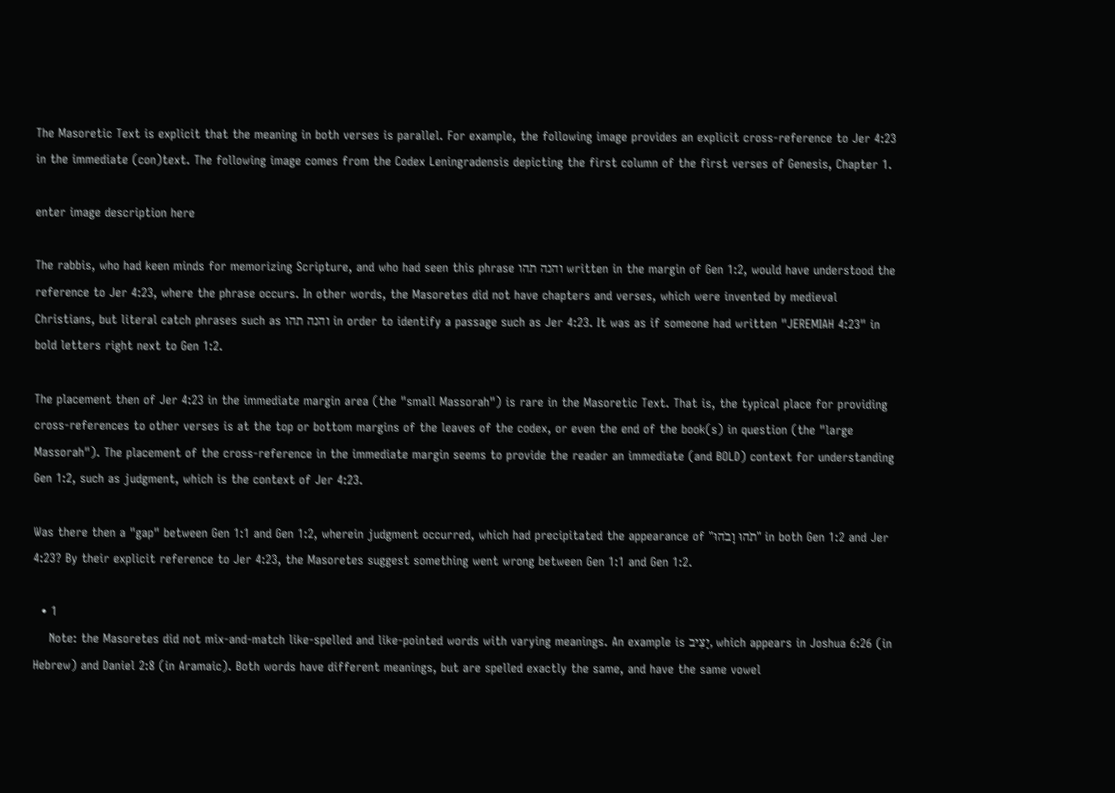The Masoretic Text is explicit that the meaning in both verses is parallel. For example, the following image provides an explicit cross-reference to Jer 4:23 in the immediate (con)text. The following image comes from the Codex Leningradensis depicting the first column of the first verses of Genesis, Chapter 1.

enter image description here

The rabbis, who had keen minds for memorizing Scripture, and who had seen this phrase והנה תהו written in the margin of Gen 1:2, would have understood the reference to Jer 4:23, where the phrase occurs. In other words, the Masoretes did not have chapters and verses, which were invented by medieval Christians, but literal catch phrases such as והנה תהו in order to identify a passage such as Jer 4:23. It was as if someone had written "JEREMIAH 4:23" in bold letters right next to Gen 1:2.

The placement then of Jer 4:23 in the immediate margin area (the "small Massorah") is rare in the Masoretic Text. That is, the typical place for providing cross-references to other verses is at the top or bottom margins of the leaves of the codex, or even the end of the book(s) in question (the "large Massorah"). The placement of the cross-reference in the immediate margin seems to provide the reader an immediate (and BOLD) context for understanding Gen 1:2, such as judgment, which is the context of Jer 4:23.

Was there then a "gap" between Gen 1:1 and Gen 1:2, wherein judgment occurred, which had precipitated the appearance of "תֹהוּ וָבֹהוּ" in both Gen 1:2 and Jer 4:23? By their explicit reference to Jer 4:23, the Masoretes suggest something went wrong between Gen 1:1 and Gen 1:2.

  • 1
    Note: the Masoretes did not mix-and-match like-spelled and like-pointed words with varying meanings. An example is יַצִּיב, which appears in Joshua 6:26 (in Hebrew) and Daniel 2:8 (in Aramaic). Both words have different meanings, but are spelled exactly the same, and have the same vowel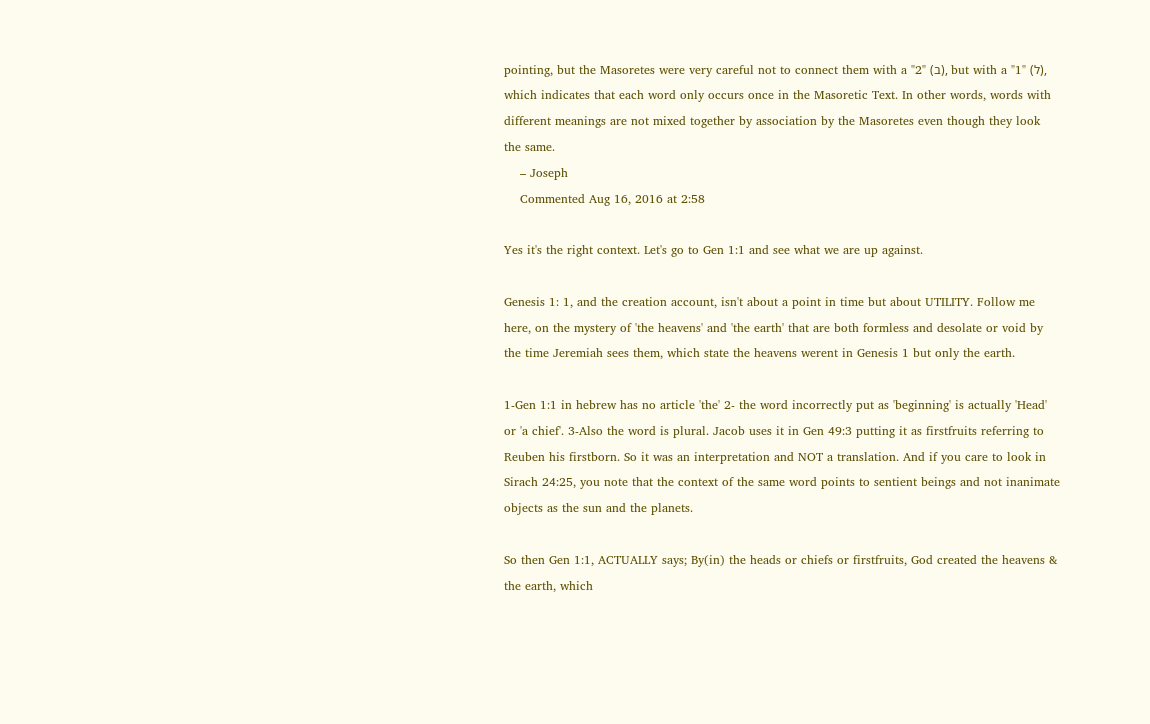pointing, but the Masoretes were very careful not to connect them with a "2" (ב), but with a "1" (ל), which indicates that each word only occurs once in the Masoretic Text. In other words, words with different meanings are not mixed together by association by the Masoretes even though they look the same.
    – Joseph
    Commented Aug 16, 2016 at 2:58

Yes it's the right context. Let's go to Gen 1:1 and see what we are up against.

Genesis 1: 1, and the creation account, isn't about a point in time but about UTILITY. Follow me here, on the mystery of 'the heavens' and 'the earth' that are both formless and desolate or void by the time Jeremiah sees them, which state the heavens werent in Genesis 1 but only the earth.

1-Gen 1:1 in hebrew has no article 'the' 2- the word incorrectly put as 'beginning' is actually 'Head' or 'a chief'. 3-Also the word is plural. Jacob uses it in Gen 49:3 putting it as firstfruits referring to Reuben his firstborn. So it was an interpretation and NOT a translation. And if you care to look in Sirach 24:25, you note that the context of the same word points to sentient beings and not inanimate objects as the sun and the planets.

So then Gen 1:1, ACTUALLY says; By(in) the heads or chiefs or firstfruits, God created the heavens & the earth, which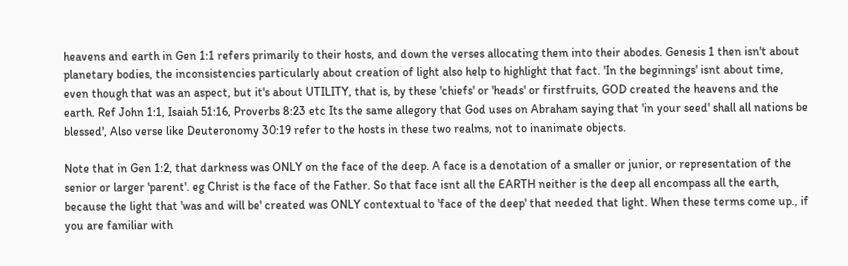heavens and earth in Gen 1:1 refers primarily to their hosts, and down the verses allocating them into their abodes. Genesis 1 then isn't about planetary bodies, the inconsistencies particularly about creation of light also help to highlight that fact. 'In the beginnings' isnt about time, even though that was an aspect, but it's about UTILITY, that is, by these 'chiefs' or 'heads' or firstfruits, GOD created the heavens and the earth. Ref John 1:1, Isaiah 51:16, Proverbs 8:23 etc Its the same allegory that God uses on Abraham saying that 'in your seed' shall all nations be blessed', Also verse like Deuteronomy 30:19 refer to the hosts in these two realms, not to inanimate objects.

Note that in Gen 1:2, that darkness was ONLY on the face of the deep. A face is a denotation of a smaller or junior, or representation of the senior or larger 'parent'. eg Christ is the face of the Father. So that face isnt all the EARTH neither is the deep all encompass all the earth, because the light that 'was and will be' created was ONLY contextual to 'face of the deep' that needed that light. When these terms come up., if you are familiar with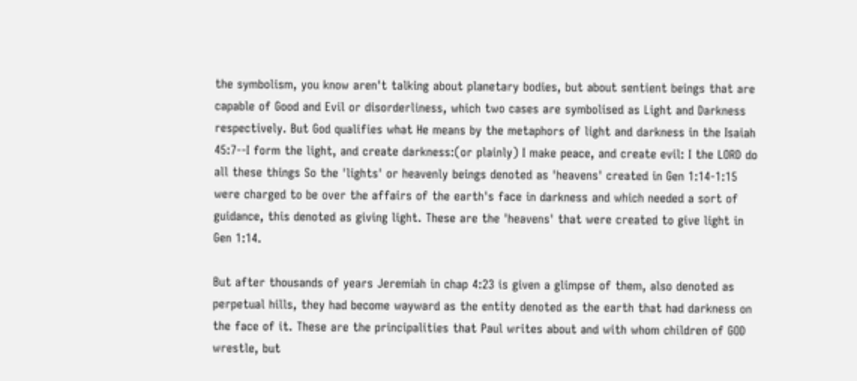the symbolism, you know aren't talking about planetary bodies, but about sentient beings that are capable of Good and Evil or disorderliness, which two cases are symbolised as Light and Darkness respectively. But God qualifies what He means by the metaphors of light and darkness in the Isaiah 45:7--I form the light, and create darkness:(or plainly) I make peace, and create evil: I the LORD do all these things So the 'lights' or heavenly beings denoted as 'heavens' created in Gen 1:14-1:15 were charged to be over the affairs of the earth's face in darkness and which needed a sort of guidance, this denoted as giving light. These are the 'heavens' that were created to give light in Gen 1:14.

But after thousands of years Jeremiah in chap 4:23 is given a glimpse of them, also denoted as perpetual hills, they had become wayward as the entity denoted as the earth that had darkness on the face of it. These are the principalities that Paul writes about and with whom children of GOD wrestle, but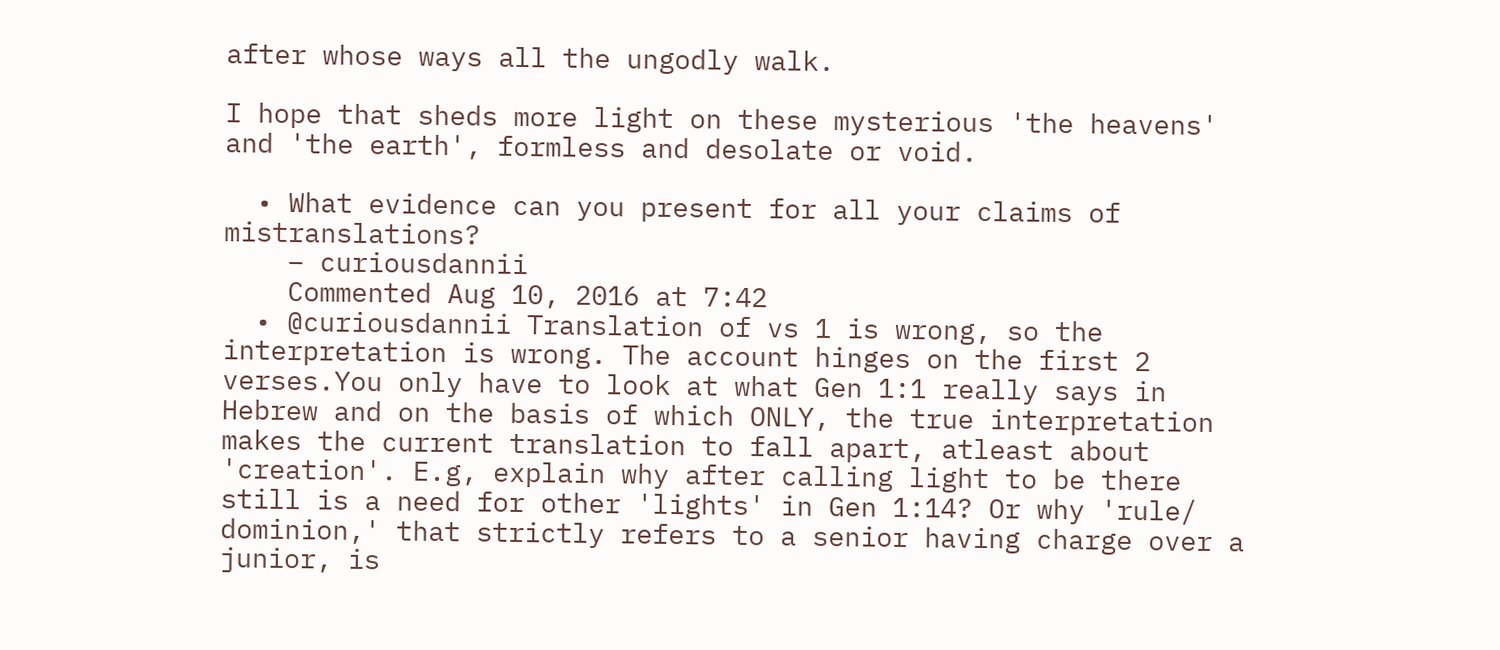after whose ways all the ungodly walk.

I hope that sheds more light on these mysterious 'the heavens' and 'the earth', formless and desolate or void.

  • What evidence can you present for all your claims of mistranslations?
    – curiousdannii
    Commented Aug 10, 2016 at 7:42
  • @curiousdannii Translation of vs 1 is wrong, so the interpretation is wrong. The account hinges on the first 2 verses.You only have to look at what Gen 1:1 really says in Hebrew and on the basis of which ONLY, the true interpretation makes the current translation to fall apart, atleast about 'creation'. E.g, explain why after calling light to be there still is a need for other 'lights' in Gen 1:14? Or why 'rule/ dominion,' that strictly refers to a senior having charge over a junior, is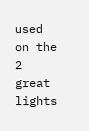used on the 2 great lights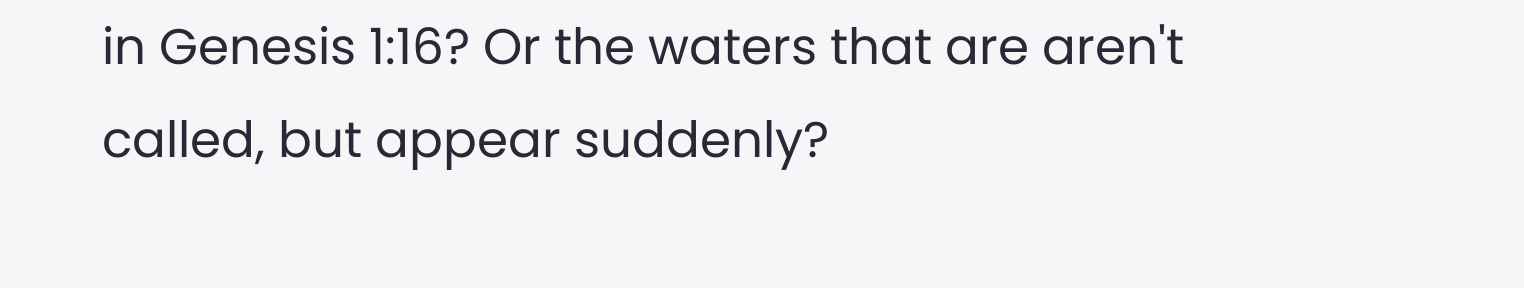in Genesis 1:16? Or the waters that are aren't called, but appear suddenly?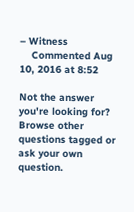– Witness
    Commented Aug 10, 2016 at 8:52

Not the answer you're looking for? Browse other questions tagged or ask your own question.